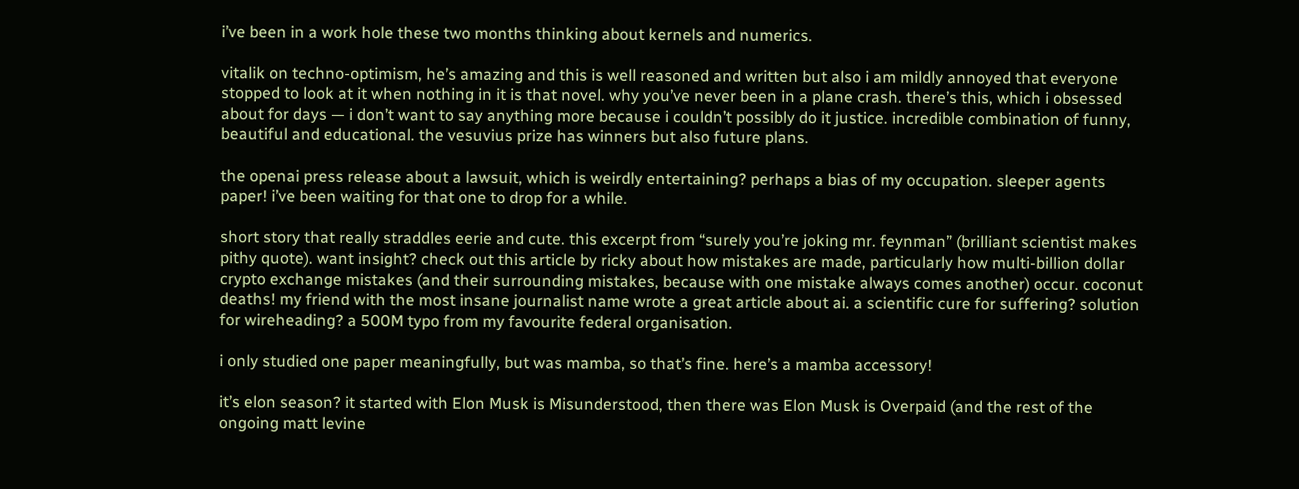i’ve been in a work hole these two months thinking about kernels and numerics.

vitalik on techno-optimism, he’s amazing and this is well reasoned and written but also i am mildly annoyed that everyone stopped to look at it when nothing in it is that novel. why you’ve never been in a plane crash. there’s this, which i obsessed about for days — i don’t want to say anything more because i couldn’t possibly do it justice. incredible combination of funny, beautiful and educational. the vesuvius prize has winners but also future plans.

the openai press release about a lawsuit, which is weirdly entertaining? perhaps a bias of my occupation. sleeper agents paper! i’ve been waiting for that one to drop for a while.

short story that really straddles eerie and cute. this excerpt from “surely you’re joking mr. feynman” (brilliant scientist makes pithy quote). want insight? check out this article by ricky about how mistakes are made, particularly how multi-billion dollar crypto exchange mistakes (and their surrounding mistakes, because with one mistake always comes another) occur. coconut deaths! my friend with the most insane journalist name wrote a great article about ai. a scientific cure for suffering? solution for wireheading? a 500M typo from my favourite federal organisation.

i only studied one paper meaningfully, but was mamba, so that’s fine. here’s a mamba accessory!

it’s elon season? it started with Elon Musk is Misunderstood, then there was Elon Musk is Overpaid (and the rest of the ongoing matt levine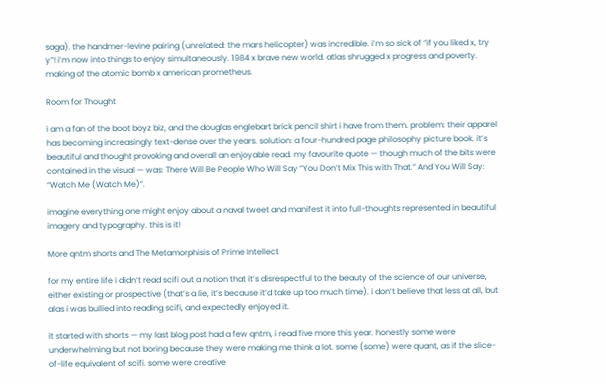saga). the handmer-levine pairing (unrelated: the mars helicopter) was incredible. i’m so sick of “if you liked x, try y”! i’m now into things to enjoy simultaneously. 1984 x brave new world. atlas shrugged x progress and poverty. making of the atomic bomb x american prometheus.

Room for Thought

i am a fan of the boot boyz biz, and the douglas englebart brick pencil shirt i have from them. problem: their apparel has becoming increasingly text-dense over the years. solution: a four-hundred page philosophy picture book. it’s beautiful and thought provoking and overall an enjoyable read. my favourite quote — though much of the bits were contained in the visual — was: There Will Be People Who Will Say “You Don’t Mix This with That.” And You Will Say: “Watch Me (Watch Me)”.

imagine everything one might enjoy about a naval tweet and manifest it into full-thoughts represented in beautiful imagery and typography. this is it!

More qntm shorts and The Metamorphisis of Prime Intellect

for my entire life i didn’t read scifi out a notion that it’s disrespectful to the beauty of the science of our universe, either existing or prospective (that’s a lie, it’s because it’d take up too much time). i don’t believe that less at all, but alas i was bullied into reading scifi, and expectedly enjoyed it.

it started with shorts — my last blog post had a few qntm, i read five more this year. honestly some were underwhelming but not boring because they were making me think a lot. some (some) were quant, as if the slice-of-life equivalent of scifi. some were creative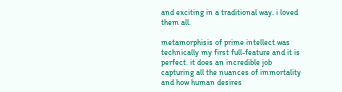and exciting in a traditional way. i loved them all.

metamorphisis of prime intellect was technically my first full-feature and it is perfect. it does an incredible job capturing all the nuances of immortality and how human desires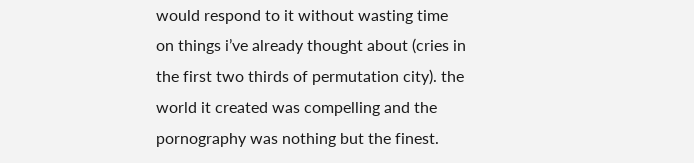would respond to it without wasting time on things i’ve already thought about (cries in the first two thirds of permutation city). the world it created was compelling and the pornography was nothing but the finest.